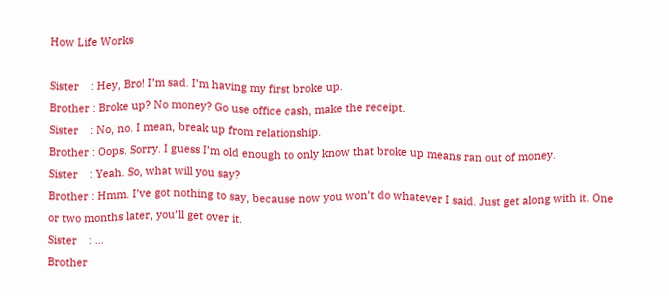How Life Works

Sister    : Hey, Bro! I’m sad. I’m having my first broke up.
Brother : Broke up? No money? Go use office cash, make the receipt.
Sister    : No, no. I mean, break up from relationship.
Brother : Oops. Sorry. I guess I’m old enough to only know that broke up means ran out of money.
Sister    : Yeah. So, what will you say?
Brother : Hmm. I’ve got nothing to say, because now you won’t do whatever I said. Just get along with it. One or two months later, you’ll get over it.
Sister    : …
Brother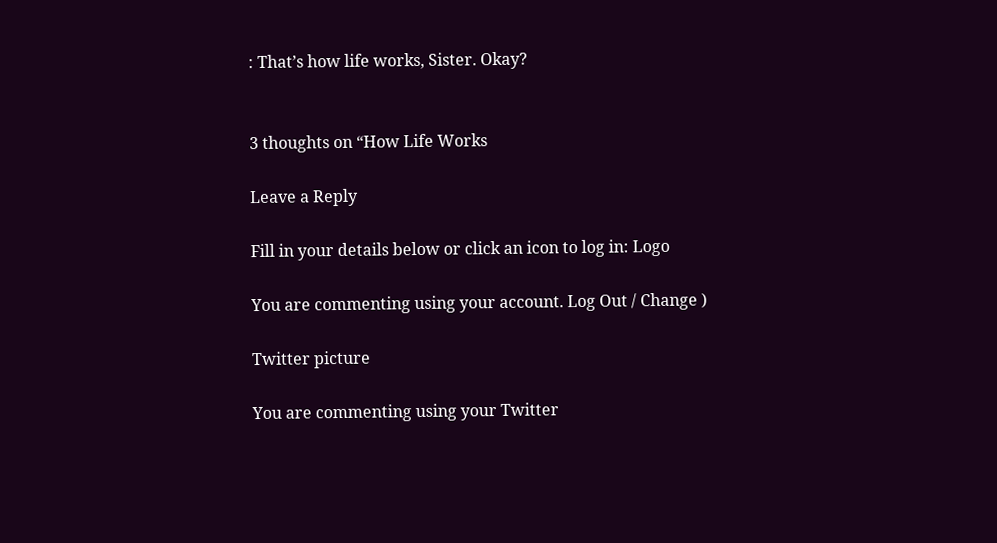: That’s how life works, Sister. Okay?


3 thoughts on “How Life Works

Leave a Reply

Fill in your details below or click an icon to log in: Logo

You are commenting using your account. Log Out / Change )

Twitter picture

You are commenting using your Twitter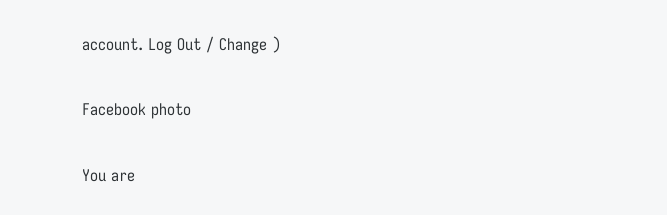account. Log Out / Change )

Facebook photo

You are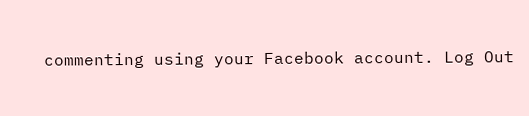commenting using your Facebook account. Log Out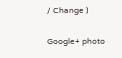/ Change )

Google+ photo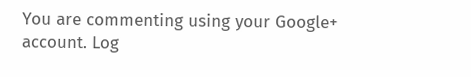You are commenting using your Google+ account. Log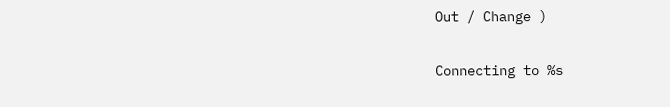Out / Change )

Connecting to %s